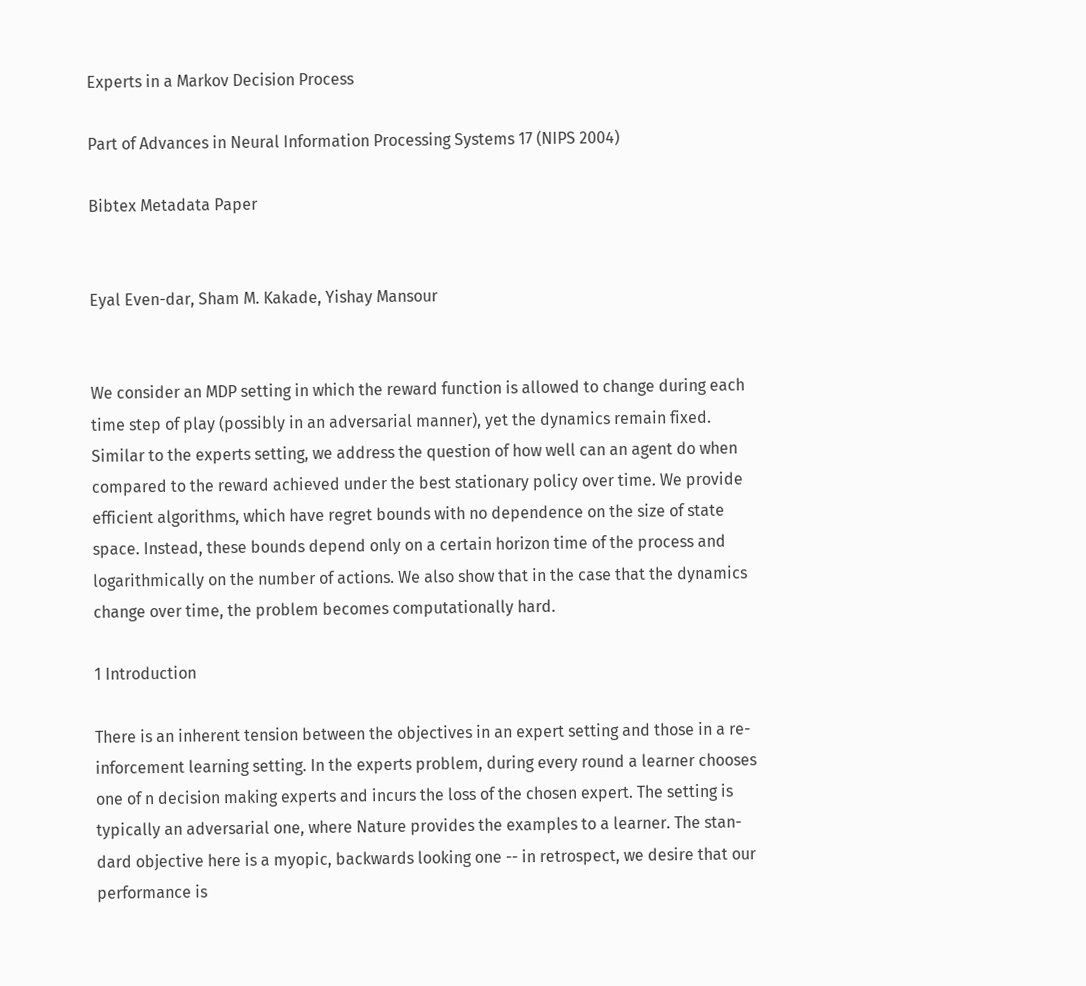Experts in a Markov Decision Process

Part of Advances in Neural Information Processing Systems 17 (NIPS 2004)

Bibtex Metadata Paper


Eyal Even-dar, Sham M. Kakade, Yishay Mansour


We consider an MDP setting in which the reward function is allowed to change during each time step of play (possibly in an adversarial manner), yet the dynamics remain fixed. Similar to the experts setting, we address the question of how well can an agent do when compared to the reward achieved under the best stationary policy over time. We provide efficient algorithms, which have regret bounds with no dependence on the size of state space. Instead, these bounds depend only on a certain horizon time of the process and logarithmically on the number of actions. We also show that in the case that the dynamics change over time, the problem becomes computationally hard.

1 Introduction

There is an inherent tension between the objectives in an expert setting and those in a re- inforcement learning setting. In the experts problem, during every round a learner chooses one of n decision making experts and incurs the loss of the chosen expert. The setting is typically an adversarial one, where Nature provides the examples to a learner. The stan- dard objective here is a myopic, backwards looking one -- in retrospect, we desire that our performance is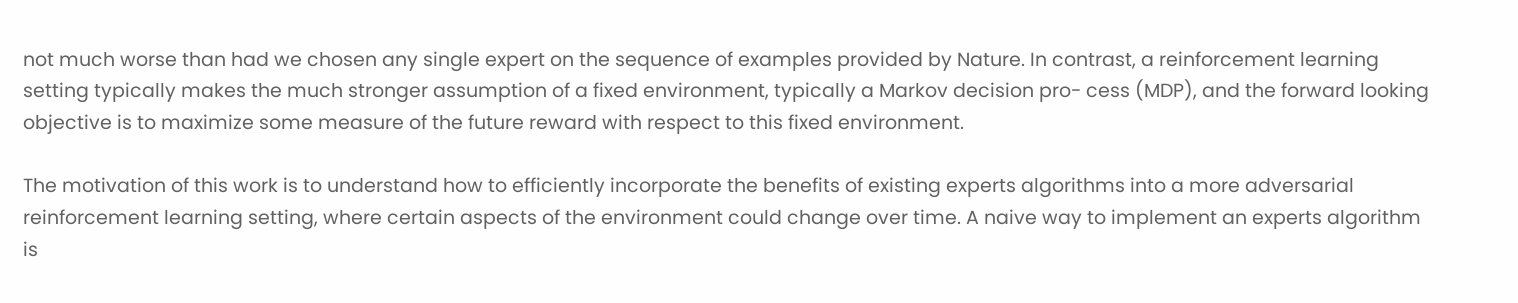not much worse than had we chosen any single expert on the sequence of examples provided by Nature. In contrast, a reinforcement learning setting typically makes the much stronger assumption of a fixed environment, typically a Markov decision pro- cess (MDP), and the forward looking objective is to maximize some measure of the future reward with respect to this fixed environment.

The motivation of this work is to understand how to efficiently incorporate the benefits of existing experts algorithms into a more adversarial reinforcement learning setting, where certain aspects of the environment could change over time. A naive way to implement an experts algorithm is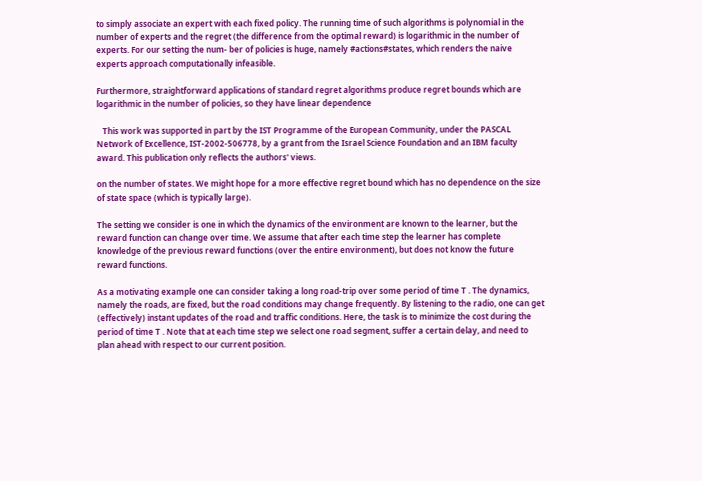to simply associate an expert with each fixed policy. The running time of such algorithms is polynomial in the number of experts and the regret (the difference from the optimal reward) is logarithmic in the number of experts. For our setting the num- ber of policies is huge, namely #actions#states, which renders the naive experts approach computationally infeasible.

Furthermore, straightforward applications of standard regret algorithms produce regret bounds which are logarithmic in the number of policies, so they have linear dependence

   This work was supported in part by the IST Programme of the European Community, under the PASCAL Network of Excellence, IST-2002-506778, by a grant from the Israel Science Foundation and an IBM faculty award. This publication only reflects the authors' views.

on the number of states. We might hope for a more effective regret bound which has no dependence on the size of state space (which is typically large).

The setting we consider is one in which the dynamics of the environment are known to the learner, but the reward function can change over time. We assume that after each time step the learner has complete knowledge of the previous reward functions (over the entire environment), but does not know the future reward functions.

As a motivating example one can consider taking a long road-trip over some period of time T . The dynamics, namely the roads, are fixed, but the road conditions may change frequently. By listening to the radio, one can get (effectively) instant updates of the road and traffic conditions. Here, the task is to minimize the cost during the period of time T . Note that at each time step we select one road segment, suffer a certain delay, and need to plan ahead with respect to our current position.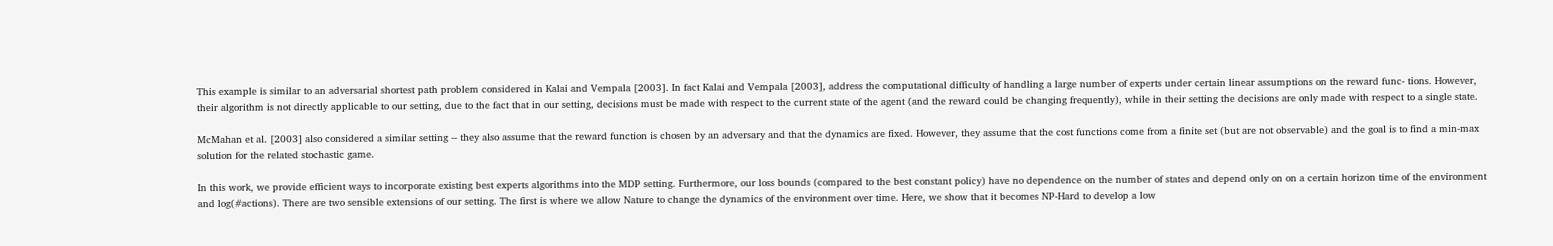This example is similar to an adversarial shortest path problem considered in Kalai and Vempala [2003]. In fact Kalai and Vempala [2003], address the computational difficulty of handling a large number of experts under certain linear assumptions on the reward func- tions. However, their algorithm is not directly applicable to our setting, due to the fact that in our setting, decisions must be made with respect to the current state of the agent (and the reward could be changing frequently), while in their setting the decisions are only made with respect to a single state.

McMahan et al. [2003] also considered a similar setting -- they also assume that the reward function is chosen by an adversary and that the dynamics are fixed. However, they assume that the cost functions come from a finite set (but are not observable) and the goal is to find a min-max solution for the related stochastic game.

In this work, we provide efficient ways to incorporate existing best experts algorithms into the MDP setting. Furthermore, our loss bounds (compared to the best constant policy) have no dependence on the number of states and depend only on on a certain horizon time of the environment and log(#actions). There are two sensible extensions of our setting. The first is where we allow Nature to change the dynamics of the environment over time. Here, we show that it becomes NP-Hard to develop a low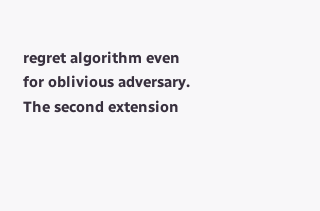regret algorithm even for oblivious adversary. The second extension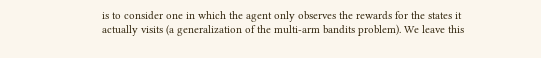is to consider one in which the agent only observes the rewards for the states it actually visits (a generalization of the multi-arm bandits problem). We leave this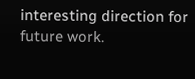interesting direction for future work.